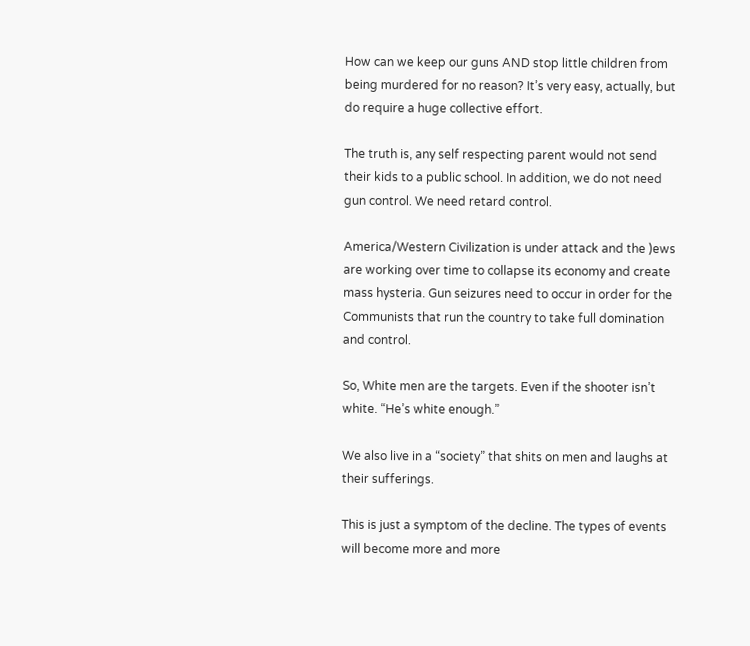How can we keep our guns AND stop little children from being murdered for no reason? It’s very easy, actually, but do require a huge collective effort.

The truth is, any self respecting parent would not send their kids to a public school. In addition, we do not need gun control. We need retard control.

America/Western Civilization is under attack and the )ews are working over time to collapse its economy and create mass hysteria. Gun seizures need to occur in order for the Communists that run the country to take full domination and control.

So, White men are the targets. Even if the shooter isn’t white. “He’s white enough.”

We also live in a “society” that shits on men and laughs at their sufferings.

This is just a symptom of the decline. The types of events will become more and more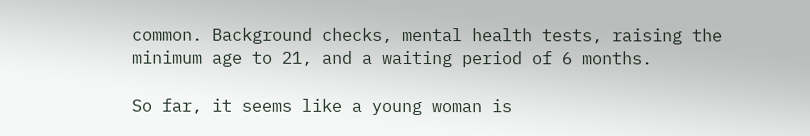common. Background checks, mental health tests, raising the minimum age to 21, and a waiting period of 6 months.

So far, it seems like a young woman is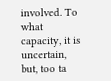involved. To what capacity, it is uncertain, but, too ta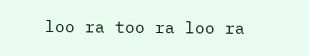loo ra too ra loo ra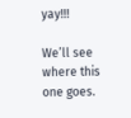yay!!!

We’ll see where this one goes.